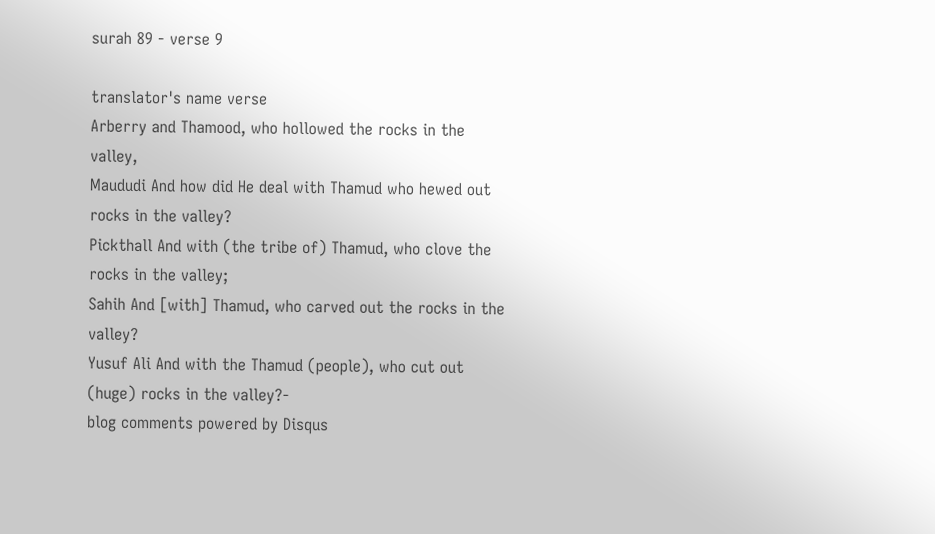surah 89 - verse 9

translator's name verse
Arberry and Thamood, who hollowed the rocks in the valley,
Maududi And how did He deal with Thamud who hewed out rocks in the valley?
Pickthall And with (the tribe of) Thamud, who clove the rocks in the valley;
Sahih And [with] Thamud, who carved out the rocks in the valley?
Yusuf Ali And with the Thamud (people), who cut out (huge) rocks in the valley?-
blog comments powered by Disqus